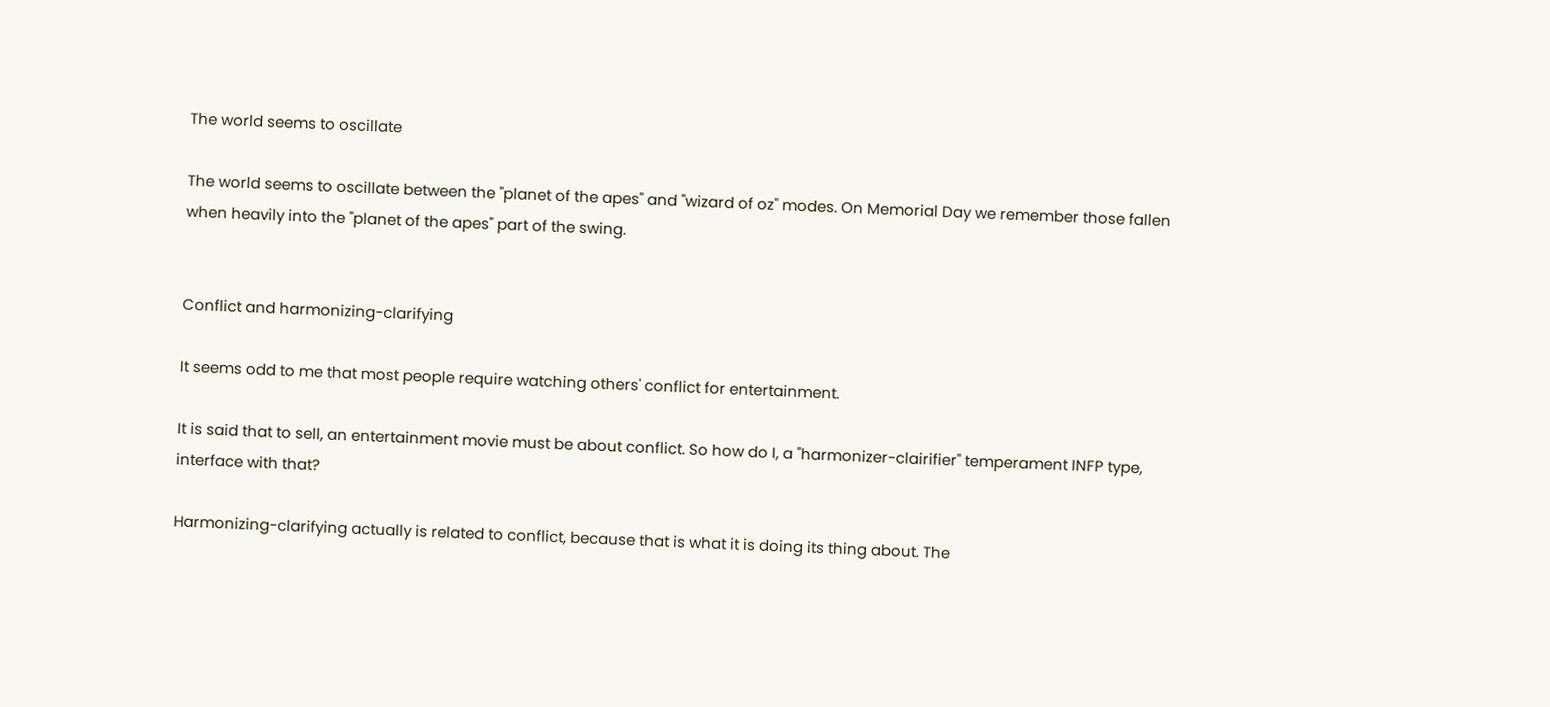The world seems to oscillate

The world seems to oscillate between the "planet of the apes" and "wizard of oz" modes. On Memorial Day we remember those fallen when heavily into the "planet of the apes" part of the swing.


Conflict and harmonizing-clarifying

It seems odd to me that most people require watching others' conflict for entertainment.

It is said that to sell, an entertainment movie must be about conflict. So how do I, a "harmonizer-clairifier" temperament INFP type, interface with that?

Harmonizing-clarifying actually is related to conflict, because that is what it is doing its thing about. The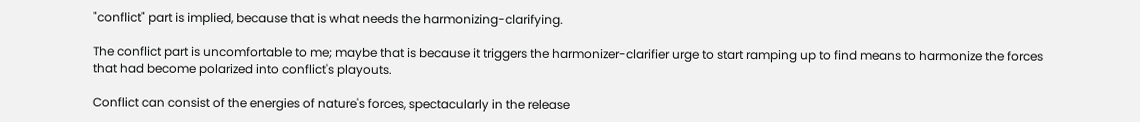"conflict" part is implied, because that is what needs the harmonizing-clarifying.

The conflict part is uncomfortable to me; maybe that is because it triggers the harmonizer-clarifier urge to start ramping up to find means to harmonize the forces that had become polarized into conflict's playouts.

Conflict can consist of the energies of nature's forces, spectacularly in the release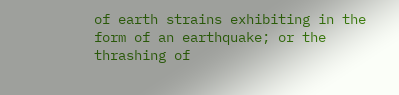of earth strains exhibiting in the form of an earthquake; or the thrashing of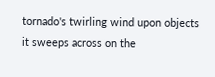tornado's twirling wind upon objects it sweeps across on the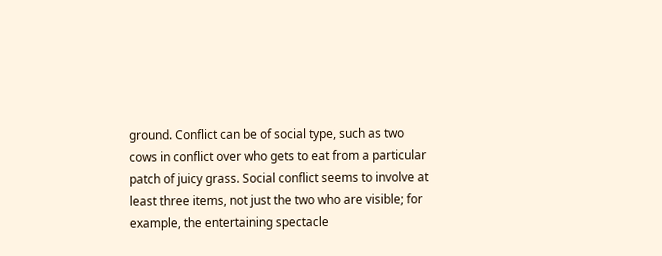ground. Conflict can be of social type, such as two cows in conflict over who gets to eat from a particular patch of juicy grass. Social conflict seems to involve at least three items, not just the two who are visible; for example, the entertaining spectacle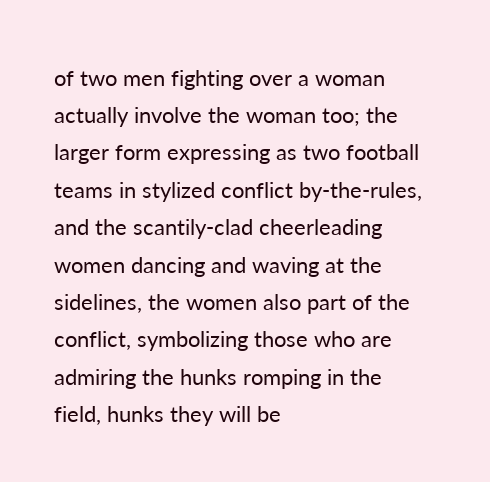of two men fighting over a woman actually involve the woman too; the larger form expressing as two football teams in stylized conflict by-the-rules, and the scantily-clad cheerleading women dancing and waving at the sidelines, the women also part of the conflict, symbolizing those who are admiring the hunks romping in the field, hunks they will be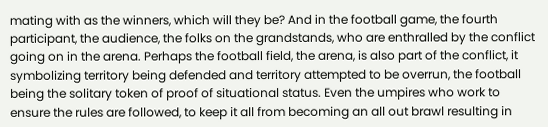mating with as the winners, which will they be? And in the football game, the fourth participant, the audience, the folks on the grandstands, who are enthralled by the conflict going on in the arena. Perhaps the football field, the arena, is also part of the conflict, it symbolizing territory being defended and territory attempted to be overrun, the football being the solitary token of proof of situational status. Even the umpires who work to ensure the rules are followed, to keep it all from becoming an all out brawl resulting in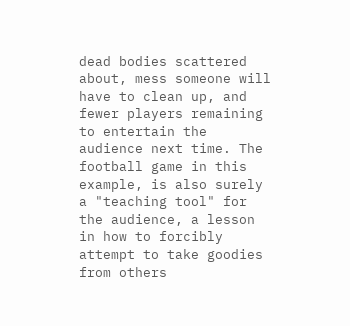dead bodies scattered about, mess someone will have to clean up, and fewer players remaining to entertain the audience next time. The football game in this example, is also surely a "teaching tool" for the audience, a lesson in how to forcibly attempt to take goodies from others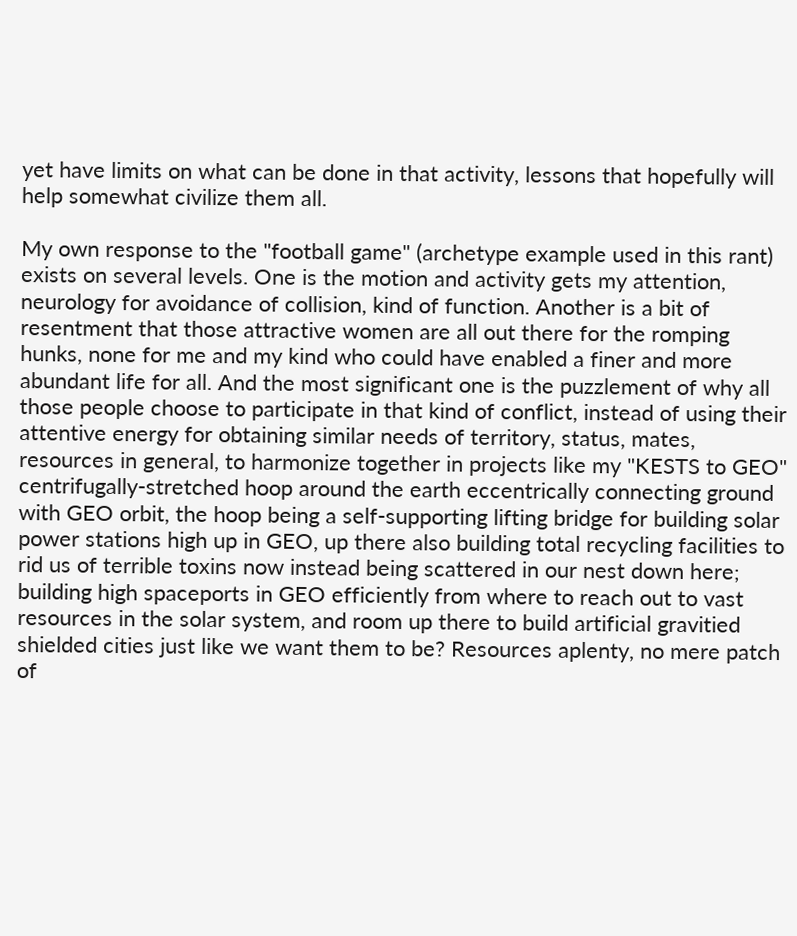yet have limits on what can be done in that activity, lessons that hopefully will help somewhat civilize them all.

My own response to the "football game" (archetype example used in this rant) exists on several levels. One is the motion and activity gets my attention, neurology for avoidance of collision, kind of function. Another is a bit of resentment that those attractive women are all out there for the romping hunks, none for me and my kind who could have enabled a finer and more abundant life for all. And the most significant one is the puzzlement of why all those people choose to participate in that kind of conflict, instead of using their attentive energy for obtaining similar needs of territory, status, mates, resources in general, to harmonize together in projects like my "KESTS to GEO" centrifugally-stretched hoop around the earth eccentrically connecting ground with GEO orbit, the hoop being a self-supporting lifting bridge for building solar power stations high up in GEO, up there also building total recycling facilities to rid us of terrible toxins now instead being scattered in our nest down here; building high spaceports in GEO efficiently from where to reach out to vast resources in the solar system, and room up there to build artificial gravitied shielded cities just like we want them to be? Resources aplenty, no mere patch of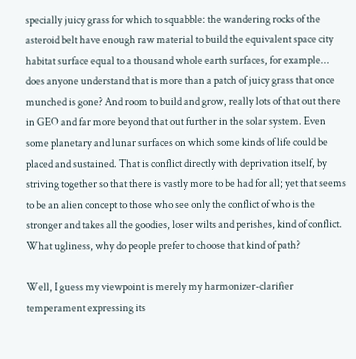specially juicy grass for which to squabble: the wandering rocks of the asteroid belt have enough raw material to build the equivalent space city habitat surface equal to a thousand whole earth surfaces, for example... does anyone understand that is more than a patch of juicy grass that once munched is gone? And room to build and grow, really lots of that out there in GEO and far more beyond that out further in the solar system. Even some planetary and lunar surfaces on which some kinds of life could be placed and sustained. That is conflict directly with deprivation itself, by striving together so that there is vastly more to be had for all; yet that seems to be an alien concept to those who see only the conflict of who is the stronger and takes all the goodies, loser wilts and perishes, kind of conflict. What ugliness, why do people prefer to choose that kind of path?

Well, I guess my viewpoint is merely my harmonizer-clarifier temperament expressing its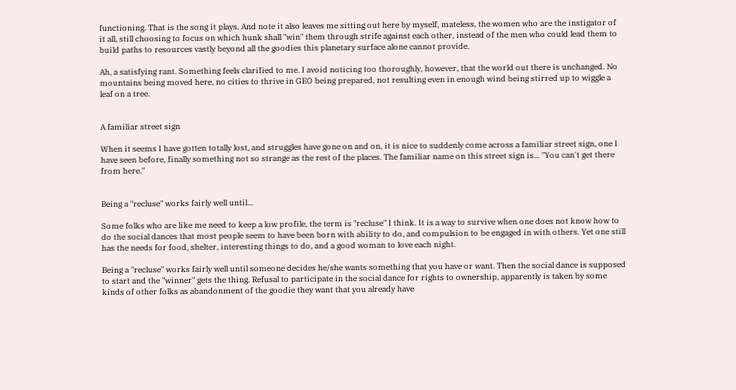functioning. That is the song it plays. And note it also leaves me sitting out here by myself, mateless, the women who are the instigator of it all, still choosing to focus on which hunk shall "win" them through strife against each other, instead of the men who could lead them to build paths to resources vastly beyond all the goodies this planetary surface alone cannot provide.

Ah, a satisfying rant. Something feels clarified to me. I avoid noticing too thoroughly, however, that the world out there is unchanged. No mountains being moved here, no cities to thrive in GEO being prepared, not resulting even in enough wind being stirred up to wiggle a leaf on a tree.


A familiar street sign

When it seems I have gotten totally lost, and struggles have gone on and on, it is nice to suddenly come across a familiar street sign, one I have seen before, finally something not so strange as the rest of the places. The familiar name on this street sign is... "You can't get there from here."


Being a "recluse" works fairly well until...

Some folks who are like me need to keep a low profile, the term is "recluse" I think. It is a way to survive when one does not know how to do the social dances that most people seem to have been born with ability to do, and compulsion to be engaged in with others. Yet one still has the needs for food, shelter, interesting things to do, and a good woman to love each night.

Being a "recluse" works fairly well until someone decides he/she wants something that you have or want. Then the social dance is supposed to start and the "winner" gets the thing. Refusal to participate in the social dance for rights to ownership, apparently is taken by some kinds of other folks as abandonment of the goodie they want that you already have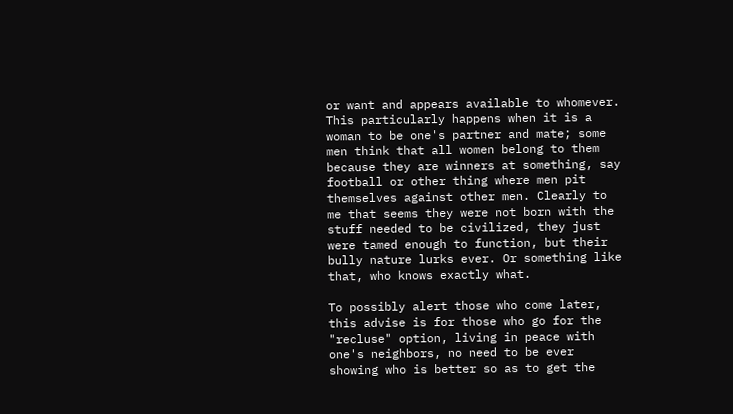or want and appears available to whomever. This particularly happens when it is a woman to be one's partner and mate; some men think that all women belong to them because they are winners at something, say football or other thing where men pit themselves against other men. Clearly to me that seems they were not born with the stuff needed to be civilized, they just were tamed enough to function, but their bully nature lurks ever. Or something like that, who knows exactly what.

To possibly alert those who come later, this advise is for those who go for the "recluse" option, living in peace with one's neighbors, no need to be ever showing who is better so as to get the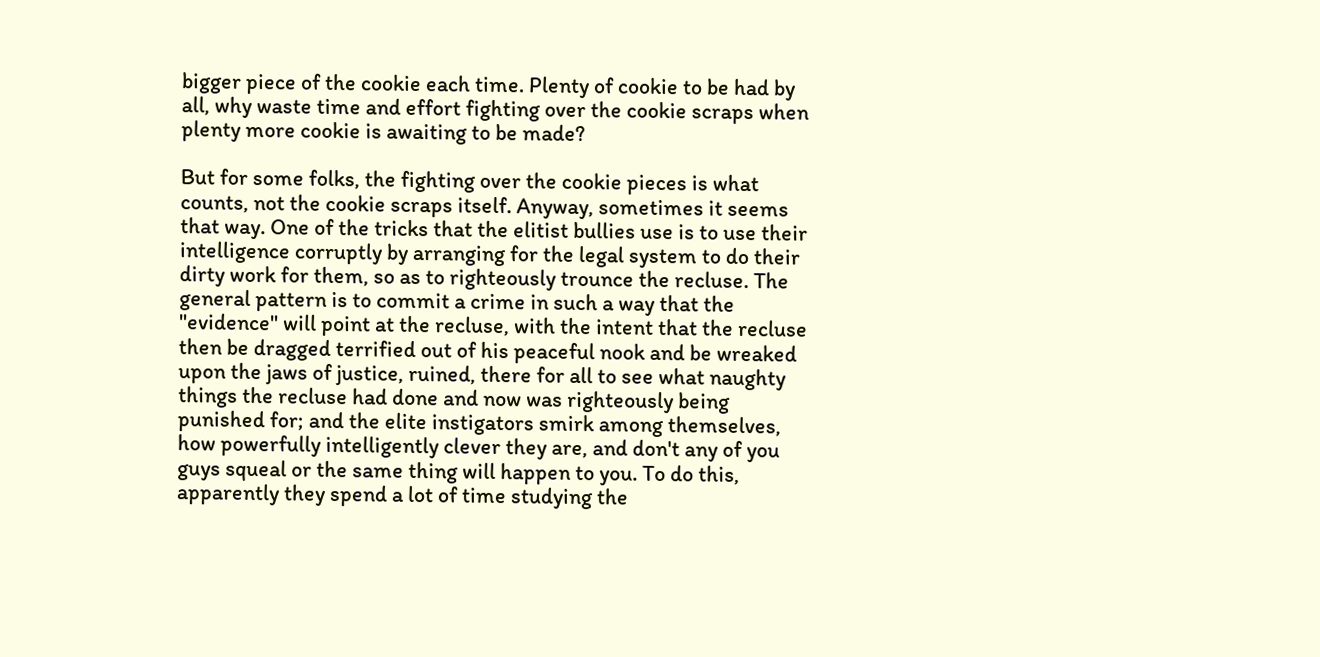bigger piece of the cookie each time. Plenty of cookie to be had by all, why waste time and effort fighting over the cookie scraps when plenty more cookie is awaiting to be made?

But for some folks, the fighting over the cookie pieces is what counts, not the cookie scraps itself. Anyway, sometimes it seems that way. One of the tricks that the elitist bullies use is to use their intelligence corruptly by arranging for the legal system to do their dirty work for them, so as to righteously trounce the recluse. The general pattern is to commit a crime in such a way that the "evidence" will point at the recluse, with the intent that the recluse then be dragged terrified out of his peaceful nook and be wreaked upon the jaws of justice, ruined, there for all to see what naughty things the recluse had done and now was righteously being punished for; and the elite instigators smirk among themselves, how powerfully intelligently clever they are, and don't any of you guys squeal or the same thing will happen to you. To do this, apparently they spend a lot of time studying the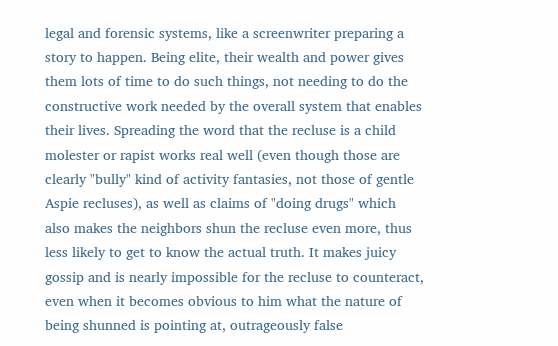legal and forensic systems, like a screenwriter preparing a story to happen. Being elite, their wealth and power gives them lots of time to do such things, not needing to do the constructive work needed by the overall system that enables their lives. Spreading the word that the recluse is a child molester or rapist works real well (even though those are clearly "bully" kind of activity fantasies, not those of gentle Aspie recluses), as well as claims of "doing drugs" which also makes the neighbors shun the recluse even more, thus less likely to get to know the actual truth. It makes juicy gossip and is nearly impossible for the recluse to counteract, even when it becomes obvious to him what the nature of being shunned is pointing at, outrageously false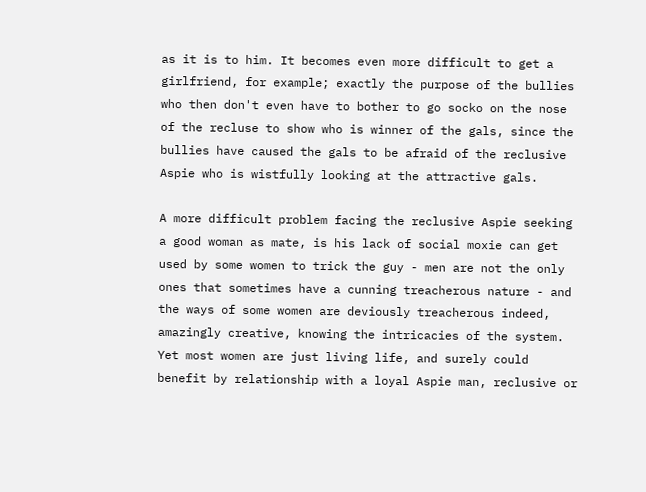as it is to him. It becomes even more difficult to get a girlfriend, for example; exactly the purpose of the bullies who then don't even have to bother to go socko on the nose of the recluse to show who is winner of the gals, since the bullies have caused the gals to be afraid of the reclusive Aspie who is wistfully looking at the attractive gals.

A more difficult problem facing the reclusive Aspie seeking a good woman as mate, is his lack of social moxie can get used by some women to trick the guy - men are not the only ones that sometimes have a cunning treacherous nature - and the ways of some women are deviously treacherous indeed, amazingly creative, knowing the intricacies of the system. Yet most women are just living life, and surely could benefit by relationship with a loyal Aspie man, reclusive or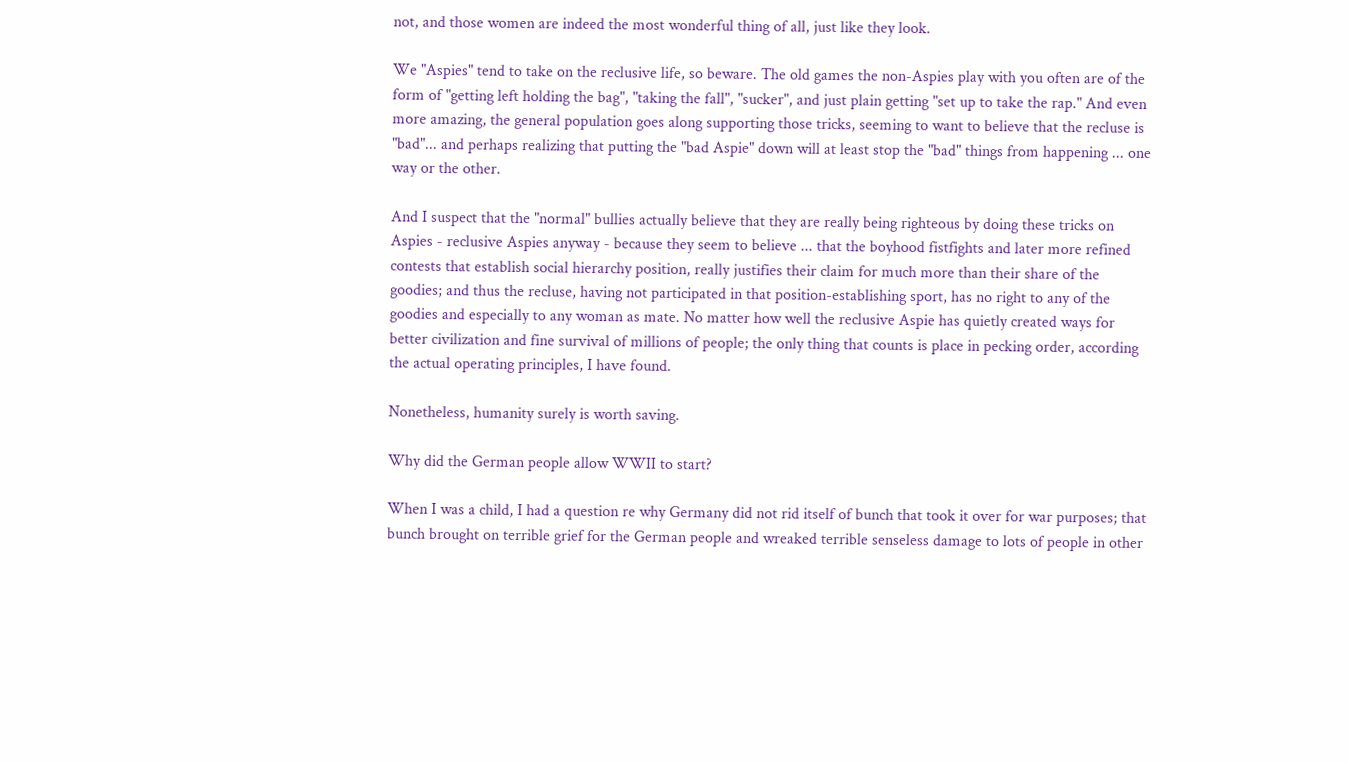not, and those women are indeed the most wonderful thing of all, just like they look.

We "Aspies" tend to take on the reclusive life, so beware. The old games the non-Aspies play with you often are of the form of "getting left holding the bag", "taking the fall", "sucker", and just plain getting "set up to take the rap." And even more amazing, the general population goes along supporting those tricks, seeming to want to believe that the recluse is "bad"... and perhaps realizing that putting the "bad Aspie" down will at least stop the "bad" things from happening ... one way or the other.

And I suspect that the "normal" bullies actually believe that they are really being righteous by doing these tricks on Aspies - reclusive Aspies anyway - because they seem to believe ... that the boyhood fistfights and later more refined contests that establish social hierarchy position, really justifies their claim for much more than their share of the goodies; and thus the recluse, having not participated in that position-establishing sport, has no right to any of the goodies and especially to any woman as mate. No matter how well the reclusive Aspie has quietly created ways for better civilization and fine survival of millions of people; the only thing that counts is place in pecking order, according the actual operating principles, I have found.

Nonetheless, humanity surely is worth saving.

Why did the German people allow WWII to start?

When I was a child, I had a question re why Germany did not rid itself of bunch that took it over for war purposes; that bunch brought on terrible grief for the German people and wreaked terrible senseless damage to lots of people in other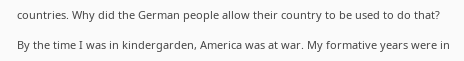countries. Why did the German people allow their country to be used to do that?

By the time I was in kindergarden, America was at war. My formative years were in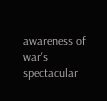awareness of war's spectacular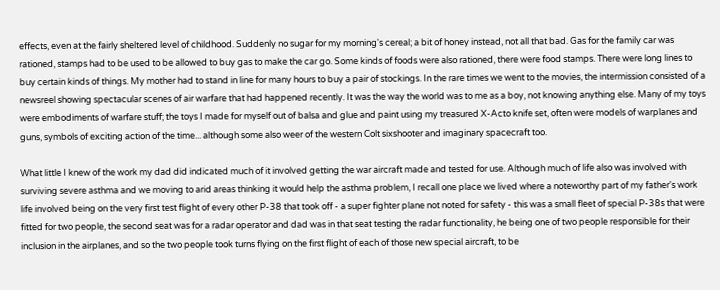effects, even at the fairly sheltered level of childhood. Suddenly no sugar for my morning's cereal; a bit of honey instead, not all that bad. Gas for the family car was rationed, stamps had to be used to be allowed to buy gas to make the car go. Some kinds of foods were also rationed, there were food stamps. There were long lines to buy certain kinds of things. My mother had to stand in line for many hours to buy a pair of stockings. In the rare times we went to the movies, the intermission consisted of a newsreel showing spectacular scenes of air warfare that had happened recently. It was the way the world was to me as a boy, not knowing anything else. Many of my toys were embodiments of warfare stuff; the toys I made for myself out of balsa and glue and paint using my treasured X-Acto knife set, often were models of warplanes and guns, symbols of exciting action of the time... although some also weer of the western Colt sixshooter and imaginary spacecraft too.

What little I knew of the work my dad did indicated much of it involved getting the war aircraft made and tested for use. Although much of life also was involved with surviving severe asthma and we moving to arid areas thinking it would help the asthma problem, I recall one place we lived where a noteworthy part of my father's work life involved being on the very first test flight of every other P-38 that took off - a super fighter plane not noted for safety - this was a small fleet of special P-38s that were fitted for two people, the second seat was for a radar operator and dad was in that seat testing the radar functionality, he being one of two people responsible for their inclusion in the airplanes, and so the two people took turns flying on the first flight of each of those new special aircraft, to be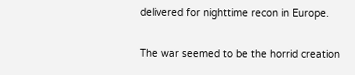delivered for nighttime recon in Europe.

The war seemed to be the horrid creation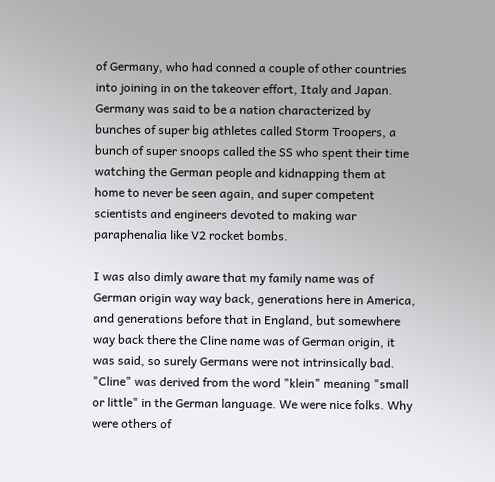of Germany, who had conned a couple of other countries into joining in on the takeover effort, Italy and Japan. Germany was said to be a nation characterized by bunches of super big athletes called Storm Troopers, a bunch of super snoops called the SS who spent their time watching the German people and kidnapping them at home to never be seen again, and super competent scientists and engineers devoted to making war paraphenalia like V2 rocket bombs.

I was also dimly aware that my family name was of German origin way way back, generations here in America, and generations before that in England, but somewhere way back there the Cline name was of German origin, it was said, so surely Germans were not intrinsically bad. "Cline" was derived from the word "klein" meaning "small or little" in the German language. We were nice folks. Why were others of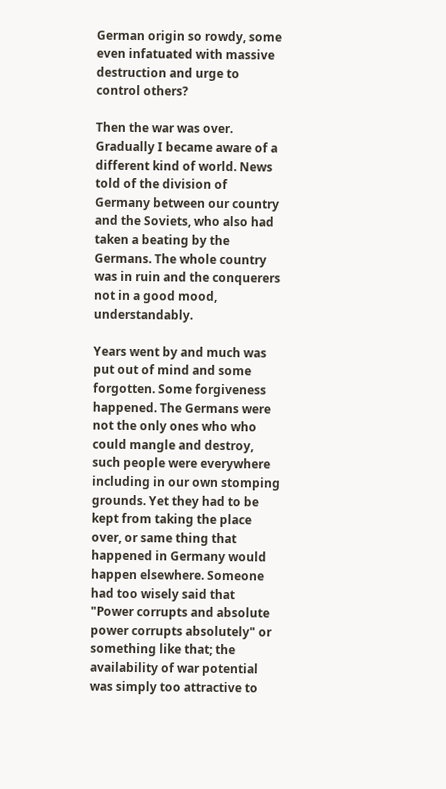German origin so rowdy, some even infatuated with massive destruction and urge to control others?

Then the war was over. Gradually I became aware of a different kind of world. News told of the division of Germany between our country and the Soviets, who also had taken a beating by the Germans. The whole country was in ruin and the conquerers not in a good mood, understandably.

Years went by and much was put out of mind and some forgotten. Some forgiveness happened. The Germans were not the only ones who who could mangle and destroy, such people were everywhere including in our own stomping grounds. Yet they had to be kept from taking the place over, or same thing that happened in Germany would happen elsewhere. Someone had too wisely said that "Power corrupts and absolute power corrupts absolutely" or something like that; the availability of war potential was simply too attractive to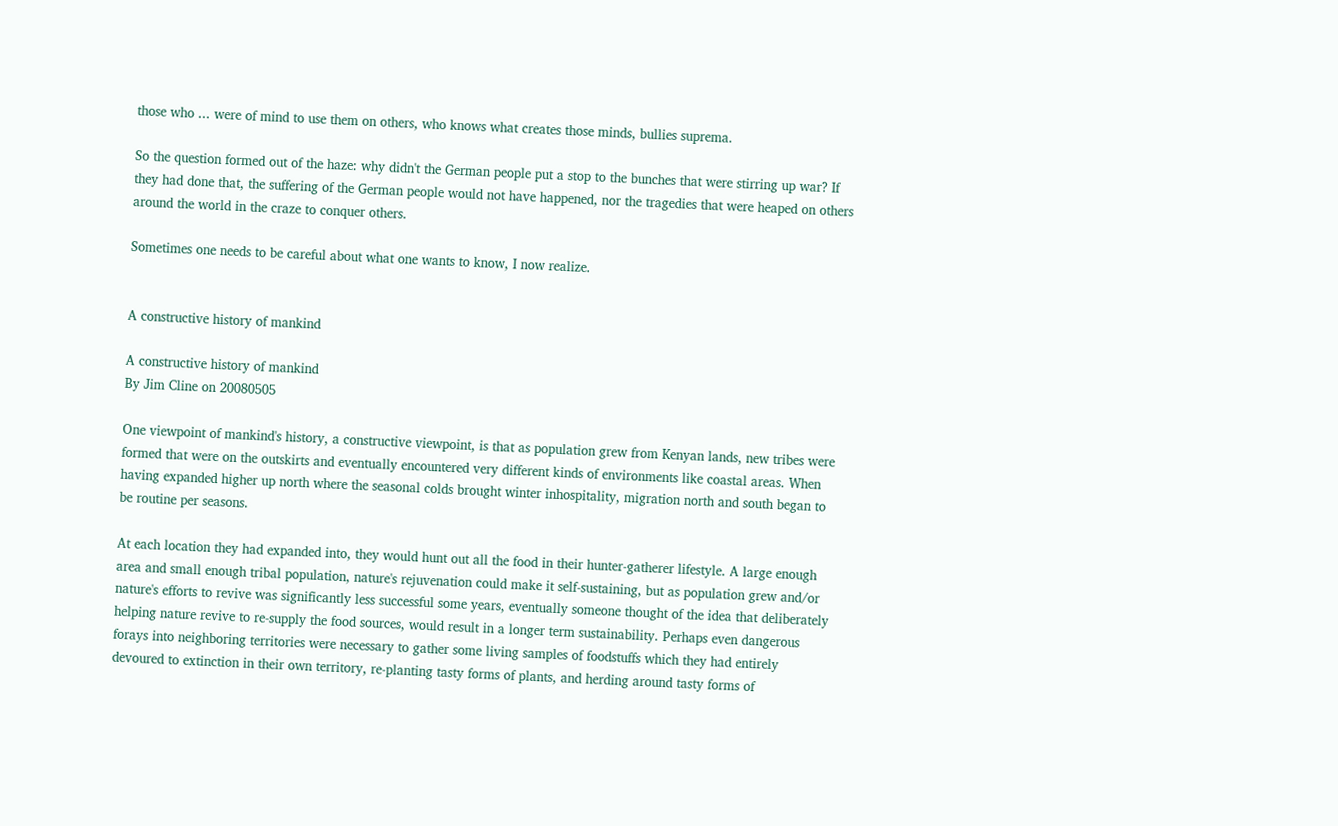those who ... were of mind to use them on others, who knows what creates those minds, bullies suprema.

So the question formed out of the haze: why didn't the German people put a stop to the bunches that were stirring up war? If they had done that, the suffering of the German people would not have happened, nor the tragedies that were heaped on others around the world in the craze to conquer others.

Sometimes one needs to be careful about what one wants to know, I now realize.


A constructive history of mankind

A constructive history of mankind
By Jim Cline on 20080505

One viewpoint of mankind's history, a constructive viewpoint, is that as population grew from Kenyan lands, new tribes were formed that were on the outskirts and eventually encountered very different kinds of environments like coastal areas. When having expanded higher up north where the seasonal colds brought winter inhospitality, migration north and south began to be routine per seasons.

At each location they had expanded into, they would hunt out all the food in their hunter-gatherer lifestyle. A large enough area and small enough tribal population, nature's rejuvenation could make it self-sustaining, but as population grew and/or nature's efforts to revive was significantly less successful some years, eventually someone thought of the idea that deliberately helping nature revive to re-supply the food sources, would result in a longer term sustainability. Perhaps even dangerous forays into neighboring territories were necessary to gather some living samples of foodstuffs which they had entirely devoured to extinction in their own territory, re-planting tasty forms of plants, and herding around tasty forms of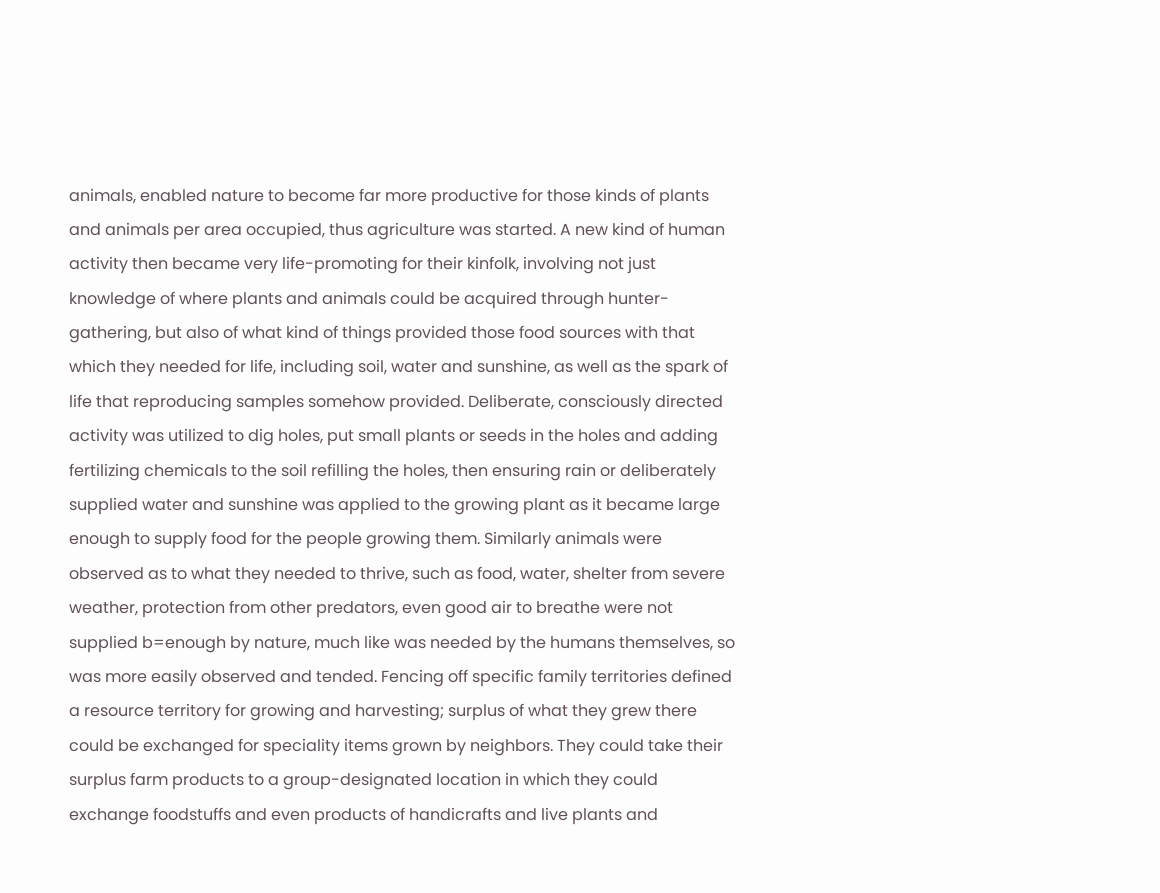animals, enabled nature to become far more productive for those kinds of plants and animals per area occupied, thus agriculture was started. A new kind of human activity then became very life-promoting for their kinfolk, involving not just knowledge of where plants and animals could be acquired through hunter-gathering, but also of what kind of things provided those food sources with that which they needed for life, including soil, water and sunshine, as well as the spark of life that reproducing samples somehow provided. Deliberate, consciously directed activity was utilized to dig holes, put small plants or seeds in the holes and adding fertilizing chemicals to the soil refilling the holes, then ensuring rain or deliberately supplied water and sunshine was applied to the growing plant as it became large enough to supply food for the people growing them. Similarly animals were observed as to what they needed to thrive, such as food, water, shelter from severe weather, protection from other predators, even good air to breathe were not supplied b=enough by nature, much like was needed by the humans themselves, so was more easily observed and tended. Fencing off specific family territories defined a resource territory for growing and harvesting; surplus of what they grew there could be exchanged for speciality items grown by neighbors. They could take their surplus farm products to a group-designated location in which they could exchange foodstuffs and even products of handicrafts and live plants and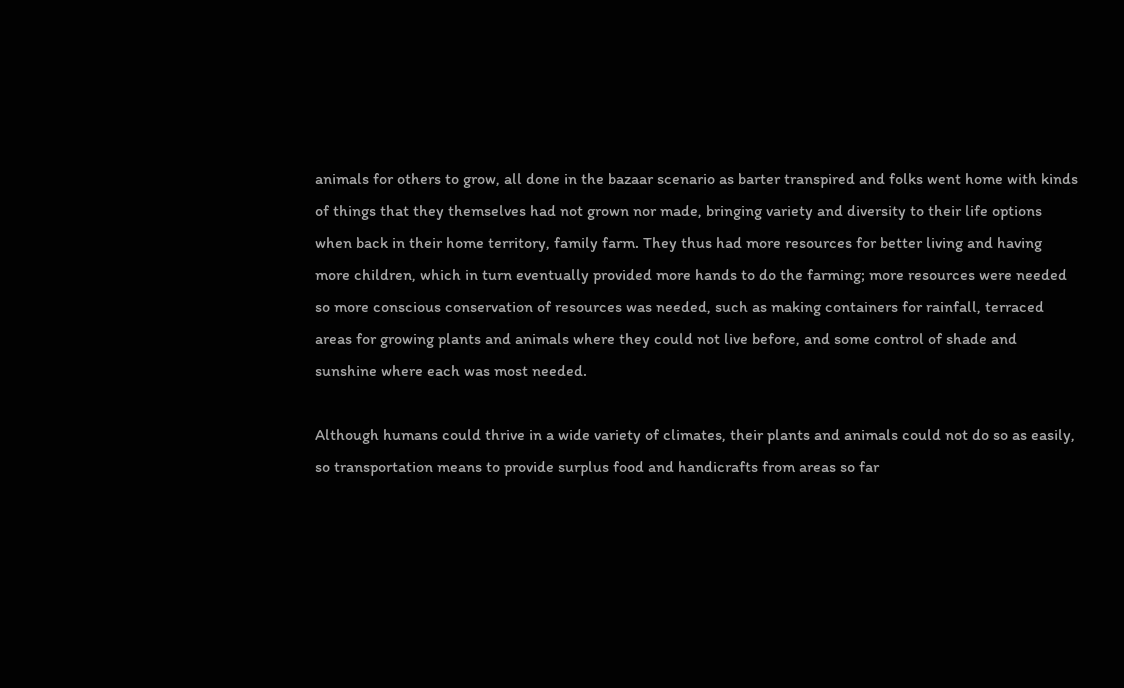animals for others to grow, all done in the bazaar scenario as barter transpired and folks went home with kinds of things that they themselves had not grown nor made, bringing variety and diversity to their life options when back in their home territory, family farm. They thus had more resources for better living and having more children, which in turn eventually provided more hands to do the farming; more resources were needed so more conscious conservation of resources was needed, such as making containers for rainfall, terraced areas for growing plants and animals where they could not live before, and some control of shade and sunshine where each was most needed.

Although humans could thrive in a wide variety of climates, their plants and animals could not do so as easily, so transportation means to provide surplus food and handicrafts from areas so far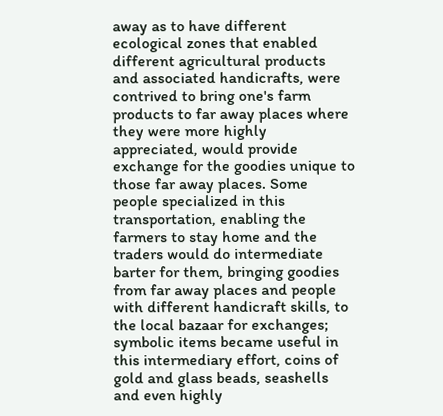away as to have different ecological zones that enabled different agricultural products and associated handicrafts, were contrived to bring one's farm products to far away places where they were more highly appreciated, would provide exchange for the goodies unique to those far away places. Some people specialized in this transportation, enabling the farmers to stay home and the traders would do intermediate barter for them, bringing goodies from far away places and people with different handicraft skills, to the local bazaar for exchanges; symbolic items became useful in this intermediary effort, coins of gold and glass beads, seashells and even highly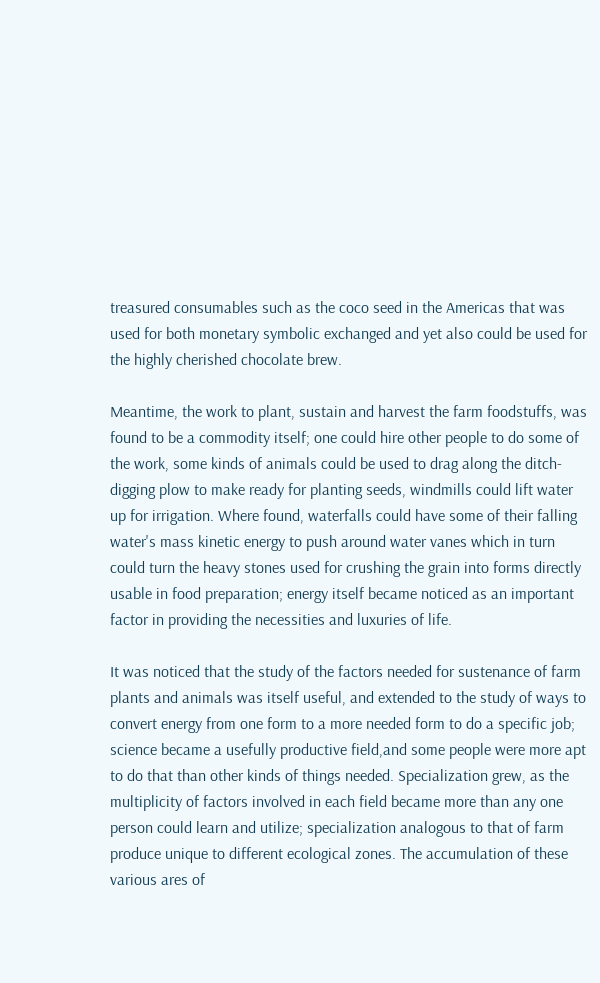treasured consumables such as the coco seed in the Americas that was used for both monetary symbolic exchanged and yet also could be used for the highly cherished chocolate brew.

Meantime, the work to plant, sustain and harvest the farm foodstuffs, was found to be a commodity itself; one could hire other people to do some of the work, some kinds of animals could be used to drag along the ditch-digging plow to make ready for planting seeds, windmills could lift water up for irrigation. Where found, waterfalls could have some of their falling water's mass kinetic energy to push around water vanes which in turn could turn the heavy stones used for crushing the grain into forms directly usable in food preparation; energy itself became noticed as an important factor in providing the necessities and luxuries of life.

It was noticed that the study of the factors needed for sustenance of farm plants and animals was itself useful, and extended to the study of ways to convert energy from one form to a more needed form to do a specific job; science became a usefully productive field,and some people were more apt to do that than other kinds of things needed. Specialization grew, as the multiplicity of factors involved in each field became more than any one person could learn and utilize; specialization analogous to that of farm produce unique to different ecological zones. The accumulation of these various ares of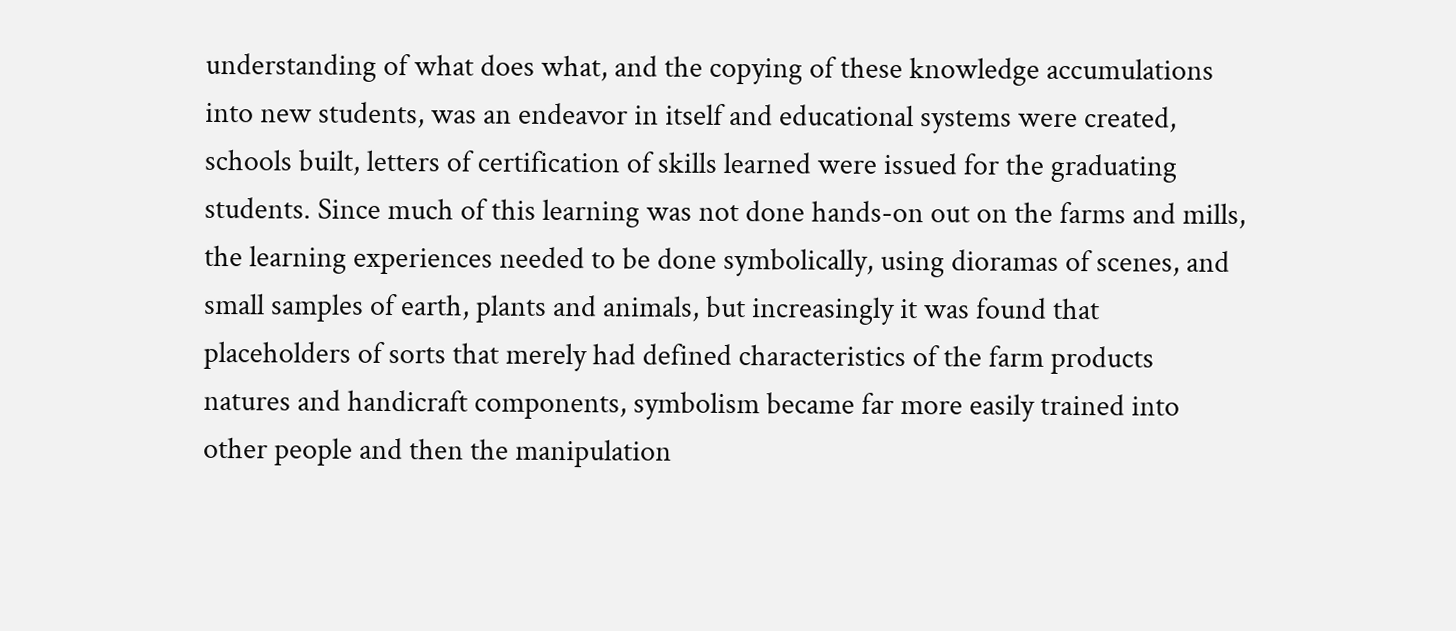understanding of what does what, and the copying of these knowledge accumulations into new students, was an endeavor in itself and educational systems were created, schools built, letters of certification of skills learned were issued for the graduating students. Since much of this learning was not done hands-on out on the farms and mills, the learning experiences needed to be done symbolically, using dioramas of scenes, and small samples of earth, plants and animals, but increasingly it was found that placeholders of sorts that merely had defined characteristics of the farm products natures and handicraft components, symbolism became far more easily trained into other people and then the manipulation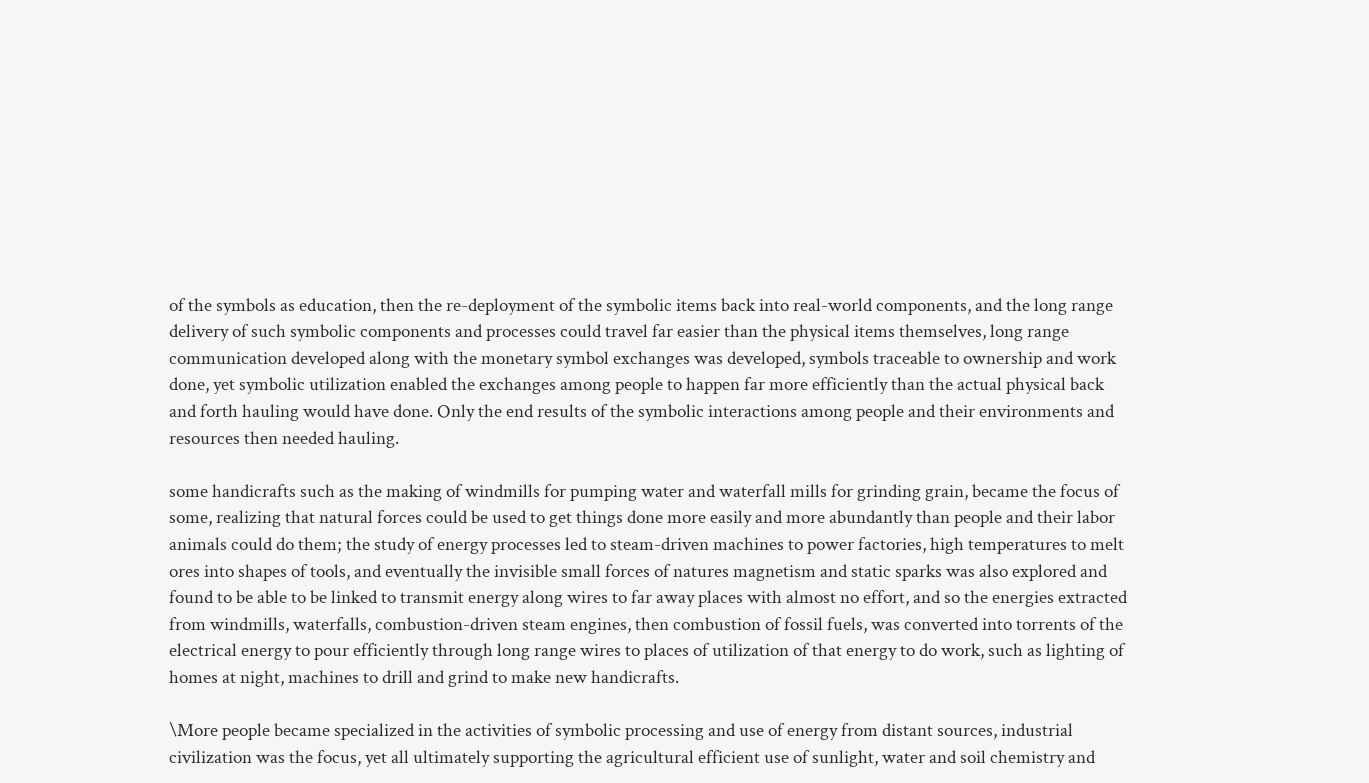of the symbols as education, then the re-deployment of the symbolic items back into real-world components, and the long range delivery of such symbolic components and processes could travel far easier than the physical items themselves, long range communication developed along with the monetary symbol exchanges was developed, symbols traceable to ownership and work done, yet symbolic utilization enabled the exchanges among people to happen far more efficiently than the actual physical back and forth hauling would have done. Only the end results of the symbolic interactions among people and their environments and resources then needed hauling.

some handicrafts such as the making of windmills for pumping water and waterfall mills for grinding grain, became the focus of some, realizing that natural forces could be used to get things done more easily and more abundantly than people and their labor animals could do them; the study of energy processes led to steam-driven machines to power factories, high temperatures to melt ores into shapes of tools, and eventually the invisible small forces of natures magnetism and static sparks was also explored and found to be able to be linked to transmit energy along wires to far away places with almost no effort, and so the energies extracted from windmills, waterfalls, combustion-driven steam engines, then combustion of fossil fuels, was converted into torrents of the electrical energy to pour efficiently through long range wires to places of utilization of that energy to do work, such as lighting of homes at night, machines to drill and grind to make new handicrafts.

\More people became specialized in the activities of symbolic processing and use of energy from distant sources, industrial civilization was the focus, yet all ultimately supporting the agricultural efficient use of sunlight, water and soil chemistry and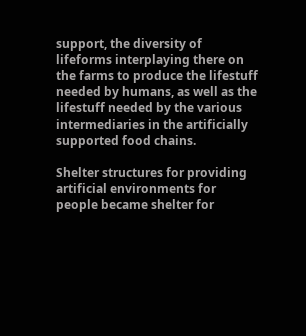support, the diversity of lifeforms interplaying there on the farms to produce the lifestuff needed by humans, as well as the lifestuff needed by the various intermediaries in the artificially supported food chains.

Shelter structures for providing artificial environments for people became shelter for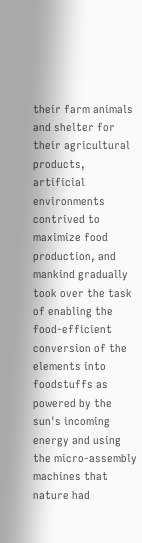their farm animals and shelter for their agricultural products, artificial environments contrived to maximize food production, and mankind gradually took over the task of enabling the food-efficient conversion of the elements into foodstuffs as powered by the sun's incoming energy and using the micro-assembly machines that nature had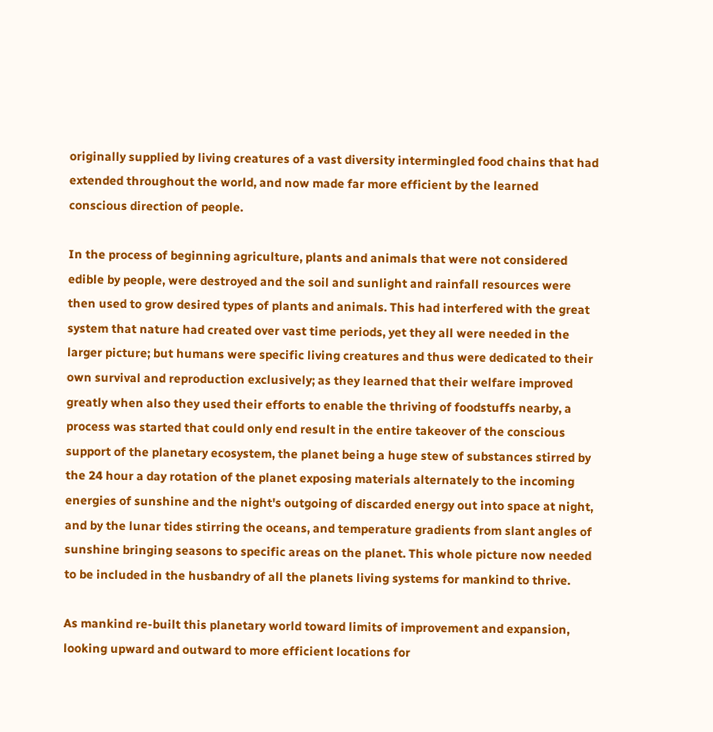originally supplied by living creatures of a vast diversity intermingled food chains that had extended throughout the world, and now made far more efficient by the learned conscious direction of people.

In the process of beginning agriculture, plants and animals that were not considered edible by people, were destroyed and the soil and sunlight and rainfall resources were then used to grow desired types of plants and animals. This had interfered with the great system that nature had created over vast time periods, yet they all were needed in the larger picture; but humans were specific living creatures and thus were dedicated to their own survival and reproduction exclusively; as they learned that their welfare improved greatly when also they used their efforts to enable the thriving of foodstuffs nearby, a process was started that could only end result in the entire takeover of the conscious support of the planetary ecosystem, the planet being a huge stew of substances stirred by the 24 hour a day rotation of the planet exposing materials alternately to the incoming energies of sunshine and the night's outgoing of discarded energy out into space at night, and by the lunar tides stirring the oceans, and temperature gradients from slant angles of sunshine bringing seasons to specific areas on the planet. This whole picture now needed to be included in the husbandry of all the planets living systems for mankind to thrive.

As mankind re-built this planetary world toward limits of improvement and expansion, looking upward and outward to more efficient locations for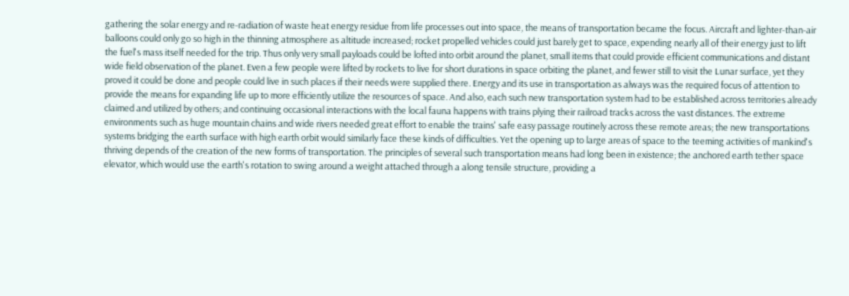gathering the solar energy and re-radiation of waste heat energy residue from life processes out into space, the means of transportation became the focus. Aircraft and lighter-than-air balloons could only go so high in the thinning atmosphere as altitude increased; rocket propelled vehicles could just barely get to space, expending nearly all of their energy just to lift the fuel's mass itself needed for the trip. Thus only very small payloads could be lofted into orbit around the planet, small items that could provide efficient communications and distant wide field observation of the planet. Even a few people were lifted by rockets to live for short durations in space orbiting the planet, and fewer still to visit the Lunar surface, yet they proved it could be done and people could live in such places if their needs were supplied there. Energy and its use in transportation as always was the required focus of attention to provide the means for expanding life up to more efficiently utilize the resources of space. And also, each such new transportation system had to be established across territories already claimed and utilized by others; and continuing occasional interactions with the local fauna happens with trains plying their railroad tracks across the vast distances. The extreme environments such as huge mountain chains and wide rivers needed great effort to enable the trains' safe easy passage routinely across these remote areas; the new transportations systems bridging the earth surface with high earth orbit would similarly face these kinds of difficulties. Yet the opening up to large areas of space to the teeming activities of mankind's thriving depends of the creation of the new forms of transportation. The principles of several such transportation means had long been in existence; the anchored earth tether space elevator, which would use the earth's rotation to swing around a weight attached through a along tensile structure, providing a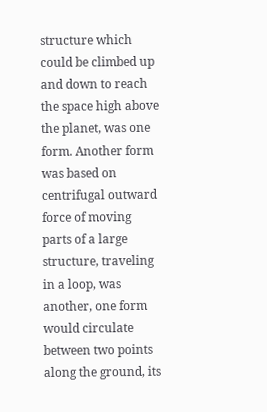structure which could be climbed up and down to reach the space high above the planet, was one form. Another form was based on centrifugal outward force of moving parts of a large structure, traveling in a loop, was another, one form would circulate between two points along the ground, its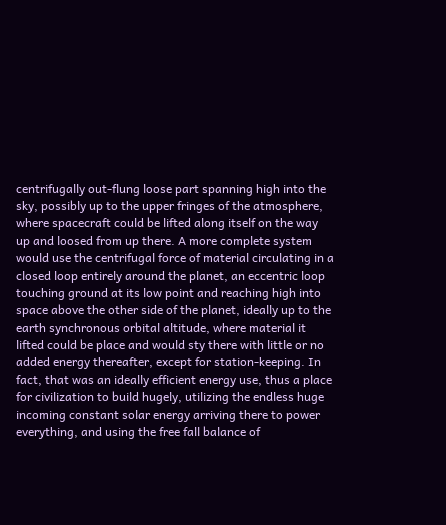centrifugally out-flung loose part spanning high into the sky, possibly up to the upper fringes of the atmosphere, where spacecraft could be lifted along itself on the way up and loosed from up there. A more complete system would use the centrifugal force of material circulating in a closed loop entirely around the planet, an eccentric loop touching ground at its low point and reaching high into space above the other side of the planet, ideally up to the earth synchronous orbital altitude, where material it lifted could be place and would sty there with little or no added energy thereafter, except for station-keeping. In fact, that was an ideally efficient energy use, thus a place for civilization to build hugely, utilizing the endless huge incoming constant solar energy arriving there to power everything, and using the free fall balance of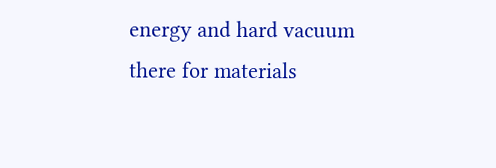energy and hard vacuum there for materials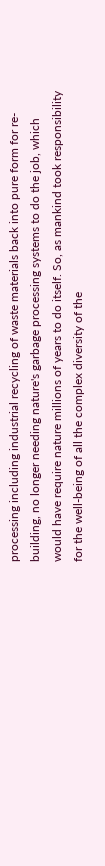processing including industrial recycling of waste materials back into pure form for re-building, no longer needing nature's garbage processing systems to do the job, which would have require nature millions of years to do itself. So, as mankind took responsibility for the well-being of all the complex diversity of the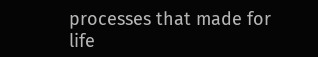processes that made for life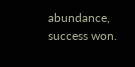abundance, success won.